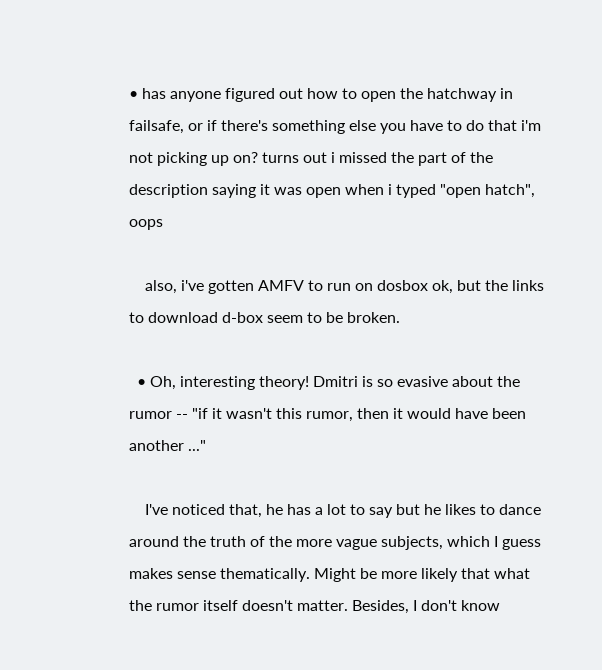• has anyone figured out how to open the hatchway in failsafe, or if there's something else you have to do that i'm not picking up on? turns out i missed the part of the description saying it was open when i typed "open hatch", oops

    also, i've gotten AMFV to run on dosbox ok, but the links to download d-box seem to be broken.

  • Oh, interesting theory! Dmitri is so evasive about the rumor -- "if it wasn't this rumor, then it would have been another ..."

    I've noticed that, he has a lot to say but he likes to dance around the truth of the more vague subjects, which I guess makes sense thematically. Might be more likely that what the rumor itself doesn't matter. Besides, I don't know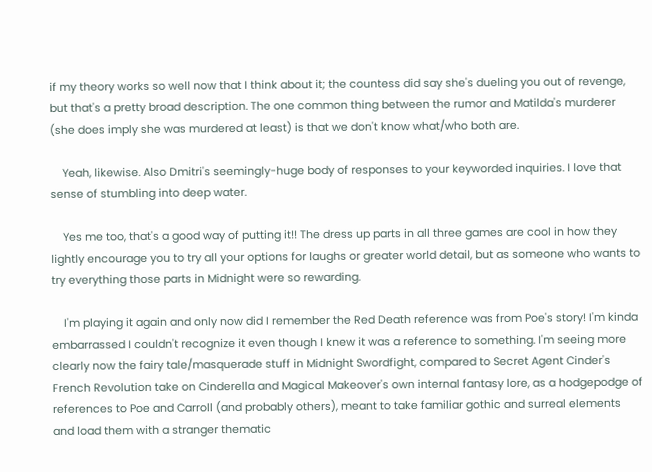if my theory works so well now that I think about it; the countess did say she's dueling you out of revenge, but that's a pretty broad description. The one common thing between the rumor and Matilda's murderer (she does imply she was murdered at least) is that we don't know what/who both are.

    Yeah, likewise. Also Dmitri's seemingly-huge body of responses to your keyworded inquiries. I love that sense of stumbling into deep water.

    Yes me too, that's a good way of putting it!! The dress up parts in all three games are cool in how they lightly encourage you to try all your options for laughs or greater world detail, but as someone who wants to try everything those parts in Midnight were so rewarding.

    I'm playing it again and only now did I remember the Red Death reference was from Poe's story! I'm kinda embarrassed I couldn't recognize it even though I knew it was a reference to something. I'm seeing more clearly now the fairy tale/masquerade stuff in Midnight Swordfight, compared to Secret Agent Cinder's French Revolution take on Cinderella and Magical Makeover's own internal fantasy lore, as a hodgepodge of references to Poe and Carroll (and probably others), meant to take familiar gothic and surreal elements and load them with a stranger thematic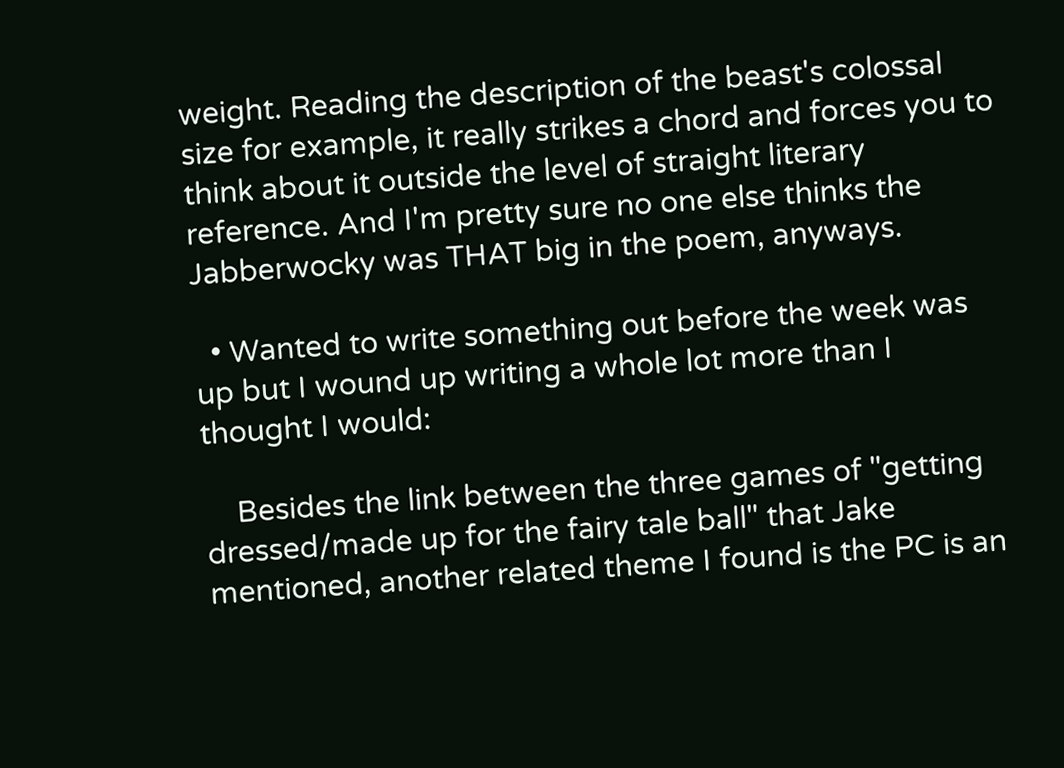weight. Reading the description of the beast's colossal size for example, it really strikes a chord and forces you to think about it outside the level of straight literary reference. And I'm pretty sure no one else thinks the Jabberwocky was THAT big in the poem, anyways.

  • Wanted to write something out before the week was up but I wound up writing a whole lot more than I thought I would:

    Besides the link between the three games of "getting dressed/made up for the fairy tale ball" that Jake mentioned, another related theme I found is the PC is an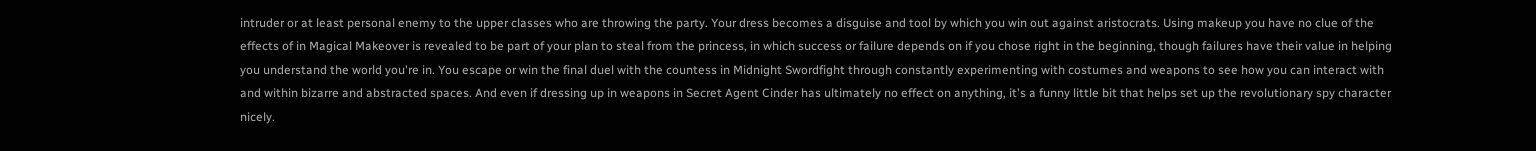intruder or at least personal enemy to the upper classes who are throwing the party. Your dress becomes a disguise and tool by which you win out against aristocrats. Using makeup you have no clue of the effects of in Magical Makeover is revealed to be part of your plan to steal from the princess, in which success or failure depends on if you chose right in the beginning, though failures have their value in helping you understand the world you're in. You escape or win the final duel with the countess in Midnight Swordfight through constantly experimenting with costumes and weapons to see how you can interact with and within bizarre and abstracted spaces. And even if dressing up in weapons in Secret Agent Cinder has ultimately no effect on anything, it's a funny little bit that helps set up the revolutionary spy character nicely.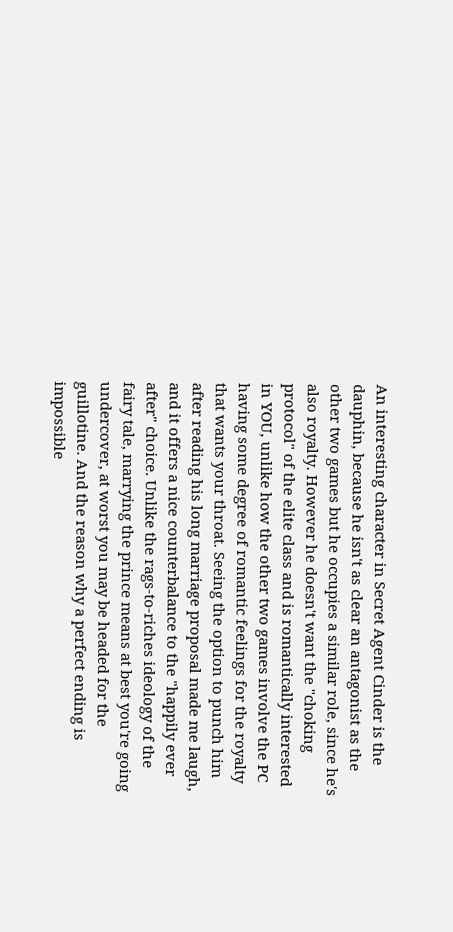An interesting character in Secret Agent Cinder is the dauphin, because he isn't as clear an antagonist as the other two games but he occupies a similar role, since he's also royalty. However he doesn't want the "choking protocol" of the elite class and is romantically interested in YOU, unlike how the other two games involve the PC having some degree of romantic feelings for the royalty that wants your throat. Seeing the option to punch him after reading his long marriage proposal made me laugh, and it offers a nice counterbalance to the "happily ever after" choice. Unlike the rags-to-riches ideology of the fairy tale, marrying the prince means at best you're going undercover, at worst you may be headed for the guillotine. And the reason why a perfect ending is impossible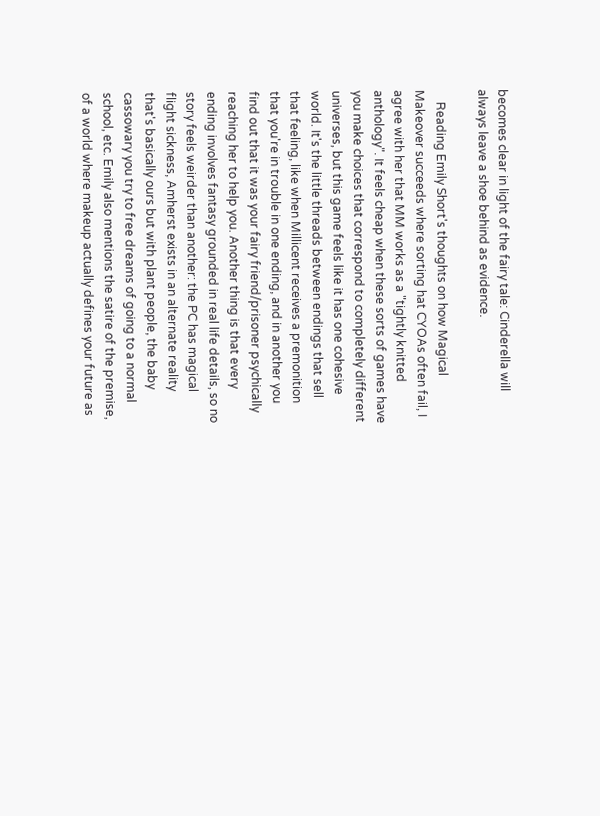becomes clear in light of the fairy tale: Cinderella will always leave a shoe behind as evidence.

    Reading Emily Short's thoughts on how Magical Makeover succeeds where sorting hat CYOAs often fail, I agree with her that MM works as a "tightly knitted anthology". It feels cheap when these sorts of games have you make choices that correspond to completely different universes, but this game feels like it has one cohesive world. It's the little threads between endings that sell that feeling, like when Millicent receives a premonition that you're in trouble in one ending, and in another you find out that it was your fairy friend/prisoner psychically reaching her to help you. Another thing is that every ending involves fantasy grounded in real life details, so no story feels weirder than another: the PC has magical flight sickness, Amherst exists in an alternate reality that's basically ours but with plant people, the baby cassowary you try to free dreams of going to a normal school, etc. Emily also mentions the satire of the premise, of a world where makeup actually defines your future as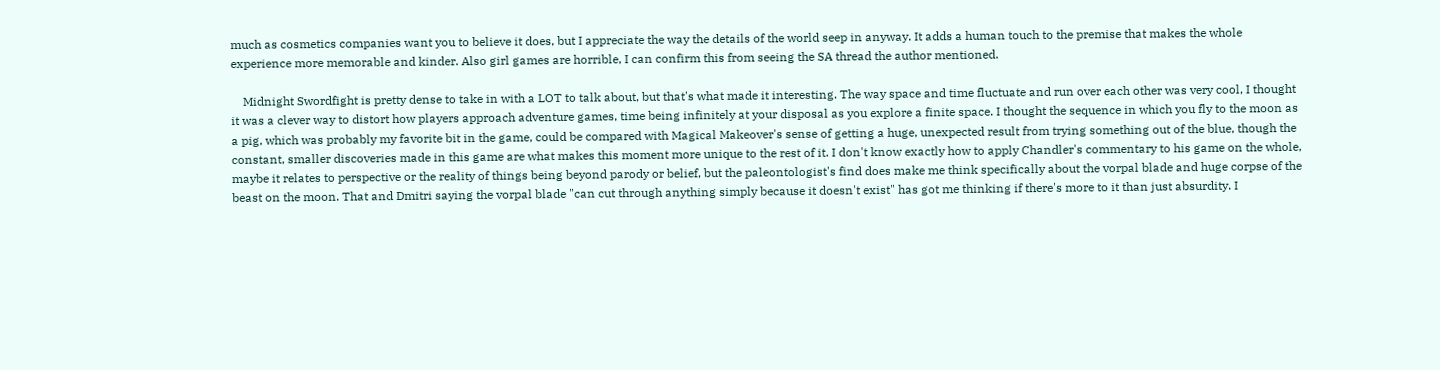much as cosmetics companies want you to believe it does, but I appreciate the way the details of the world seep in anyway. It adds a human touch to the premise that makes the whole experience more memorable and kinder. Also girl games are horrible, I can confirm this from seeing the SA thread the author mentioned.

    Midnight Swordfight is pretty dense to take in with a LOT to talk about, but that's what made it interesting. The way space and time fluctuate and run over each other was very cool, I thought it was a clever way to distort how players approach adventure games, time being infinitely at your disposal as you explore a finite space. I thought the sequence in which you fly to the moon as a pig, which was probably my favorite bit in the game, could be compared with Magical Makeover's sense of getting a huge, unexpected result from trying something out of the blue, though the constant, smaller discoveries made in this game are what makes this moment more unique to the rest of it. I don't know exactly how to apply Chandler's commentary to his game on the whole, maybe it relates to perspective or the reality of things being beyond parody or belief, but the paleontologist's find does make me think specifically about the vorpal blade and huge corpse of the beast on the moon. That and Dmitri saying the vorpal blade "can cut through anything simply because it doesn't exist" has got me thinking if there's more to it than just absurdity. I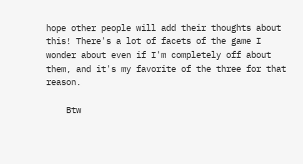hope other people will add their thoughts about this! There's a lot of facets of the game I wonder about even if I'm completely off about them, and it's my favorite of the three for that reason.

    Btw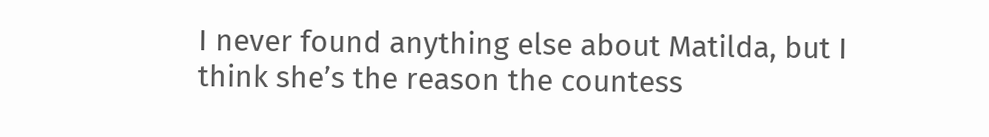I never found anything else about Matilda, but I think she’s the reason the countess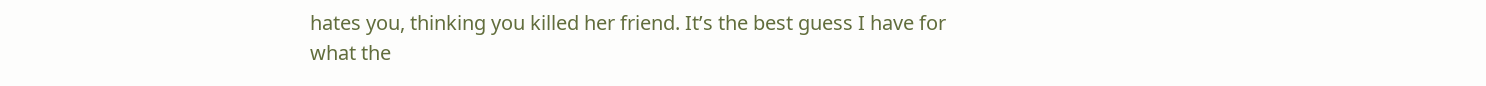hates you, thinking you killed her friend. It’s the best guess I have for what the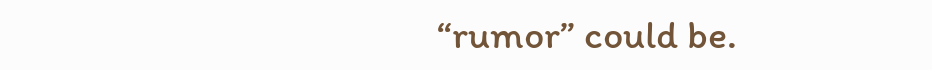“rumor” could be.